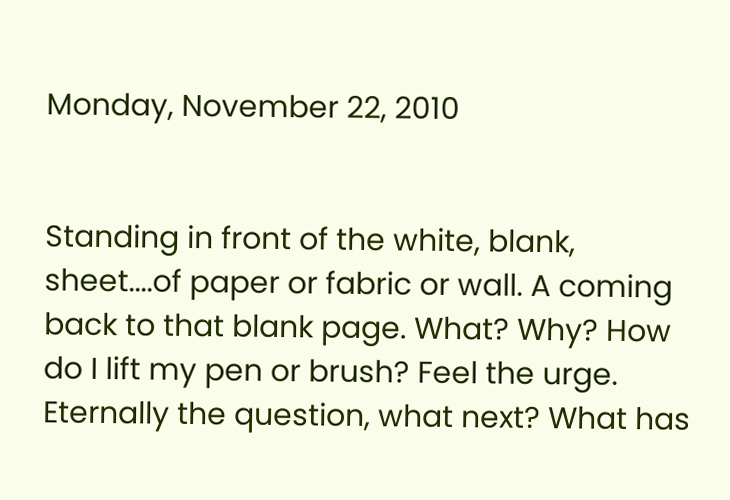Monday, November 22, 2010


Standing in front of the white, blank, sheet....of paper or fabric or wall. A coming back to that blank page. What? Why? How do I lift my pen or brush? Feel the urge. Eternally the question, what next? What has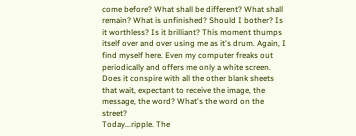come before? What shall be different? What shall remain? What is unfinished? Should I bother? Is it worthless? Is it brilliant? This moment thumps itself over and over using me as it's drum. Again, I find myself here. Even my computer freaks out periodically and offers me only a white screen. Does it conspire with all the other blank sheets that wait, expectant to receive the image, the message, the word? What's the word on the street?
Today...ripple. The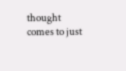thought comes to just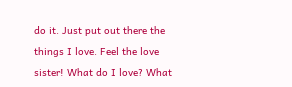do it. Just put out there the things I love. Feel the love sister! What do I love? What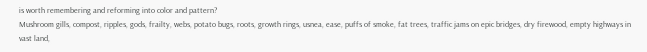is worth remembering and reforming into color and pattern?
Mushroom gills, compost, ripples, gods, frailty, webs, potato bugs, roots, growth rings, usnea, ease, puffs of smoke, fat trees, traffic jams on epic bridges, dry firewood, empty highways in vast land,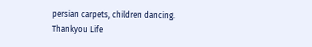persian carpets, children dancing.
Thankyou Life